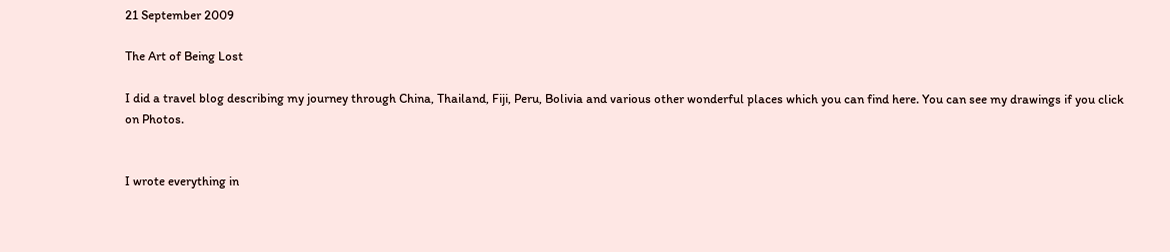21 September 2009

The Art of Being Lost

I did a travel blog describing my journey through China, Thailand, Fiji, Peru, Bolivia and various other wonderful places which you can find here. You can see my drawings if you click on Photos.


I wrote everything in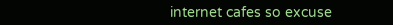internet cafes so excuse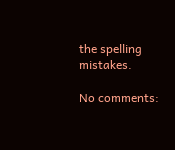the spelling mistakes.

No comments: